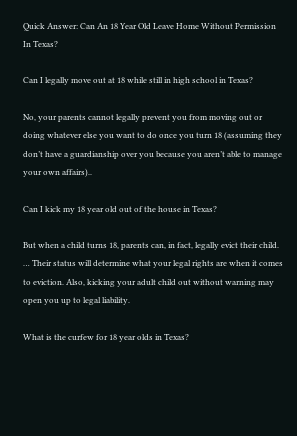Quick Answer: Can An 18 Year Old Leave Home Without Permission In Texas?

Can I legally move out at 18 while still in high school in Texas?

No, your parents cannot legally prevent you from moving out or doing whatever else you want to do once you turn 18 (assuming they don’t have a guardianship over you because you aren’t able to manage your own affairs)..

Can I kick my 18 year old out of the house in Texas?

But when a child turns 18, parents can, in fact, legally evict their child. … Their status will determine what your legal rights are when it comes to eviction. Also, kicking your adult child out without warning may open you up to legal liability.

What is the curfew for 18 year olds in Texas?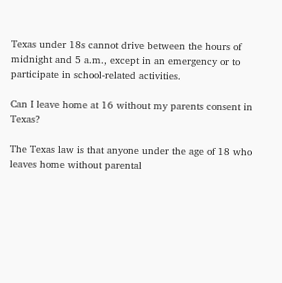Texas under 18s cannot drive between the hours of midnight and 5 a.m., except in an emergency or to participate in school-related activities.

Can I leave home at 16 without my parents consent in Texas?

The Texas law is that anyone under the age of 18 who leaves home without parental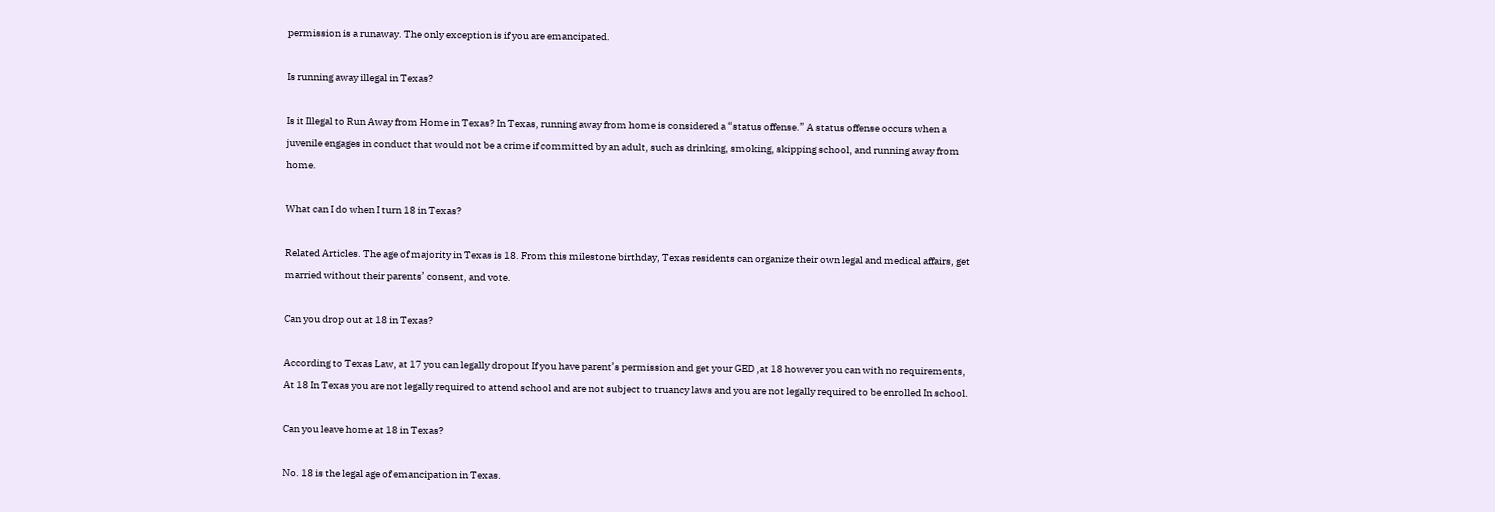permission is a runaway. The only exception is if you are emancipated.

Is running away illegal in Texas?

Is it Illegal to Run Away from Home in Texas? In Texas, running away from home is considered a “status offense.” A status offense occurs when a juvenile engages in conduct that would not be a crime if committed by an adult, such as drinking, smoking, skipping school, and running away from home.

What can I do when I turn 18 in Texas?

Related Articles. The age of majority in Texas is 18. From this milestone birthday, Texas residents can organize their own legal and medical affairs, get married without their parents’ consent, and vote.

Can you drop out at 18 in Texas?

According to Texas Law, at 17 you can legally dropout If you have parent’s permission and get your GED ,at 18 however you can with no requirements, At 18 In Texas you are not legally required to attend school and are not subject to truancy laws and you are not legally required to be enrolled In school.

Can you leave home at 18 in Texas?

No. 18 is the legal age of emancipation in Texas.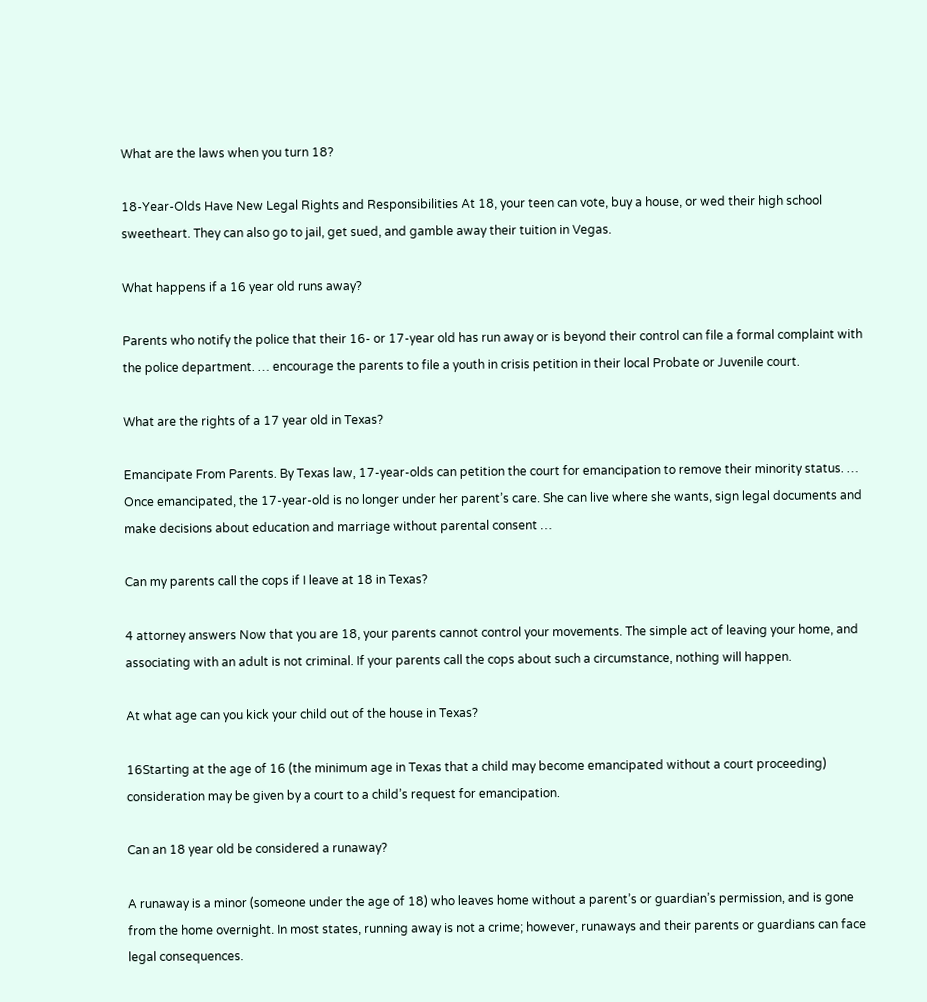What are the laws when you turn 18?

18-Year-Olds Have New Legal Rights and Responsibilities At 18, your teen can vote, buy a house, or wed their high school sweetheart. They can also go to jail, get sued, and gamble away their tuition in Vegas.

What happens if a 16 year old runs away?

Parents who notify the police that their 16- or 17-year old has run away or is beyond their control can file a formal complaint with the police department. … encourage the parents to file a youth in crisis petition in their local Probate or Juvenile court.

What are the rights of a 17 year old in Texas?

Emancipate From Parents. By Texas law, 17-year-olds can petition the court for emancipation to remove their minority status. … Once emancipated, the 17-year-old is no longer under her parent’s care. She can live where she wants, sign legal documents and make decisions about education and marriage without parental consent …

Can my parents call the cops if I leave at 18 in Texas?

4 attorney answers Now that you are 18, your parents cannot control your movements. The simple act of leaving your home, and associating with an adult is not criminal. If your parents call the cops about such a circumstance, nothing will happen.

At what age can you kick your child out of the house in Texas?

16Starting at the age of 16 (the minimum age in Texas that a child may become emancipated without a court proceeding) consideration may be given by a court to a child’s request for emancipation.

Can an 18 year old be considered a runaway?

A runaway is a minor (someone under the age of 18) who leaves home without a parent’s or guardian’s permission, and is gone from the home overnight. In most states, running away is not a crime; however, runaways and their parents or guardians can face legal consequences.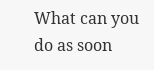What can you do as soon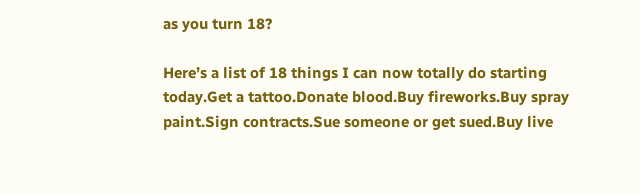as you turn 18?

Here’s a list of 18 things I can now totally do starting today.Get a tattoo.Donate blood.Buy fireworks.Buy spray paint.Sign contracts.Sue someone or get sued.Buy live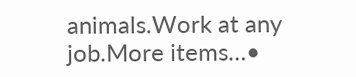animals.Work at any job.More items…•